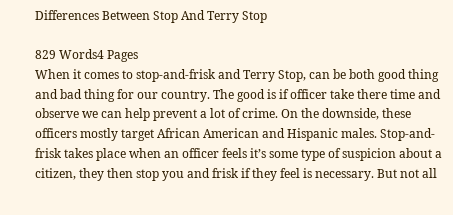Differences Between Stop And Terry Stop

829 Words4 Pages
When it comes to stop-and-frisk and Terry Stop, can be both good thing and bad thing for our country. The good is if officer take there time and observe we can help prevent a lot of crime. On the downside, these officers mostly target African American and Hispanic males. Stop-and- frisk takes place when an officer feels it’s some type of suspicion about a citizen, they then stop you and frisk if they feel is necessary. But not all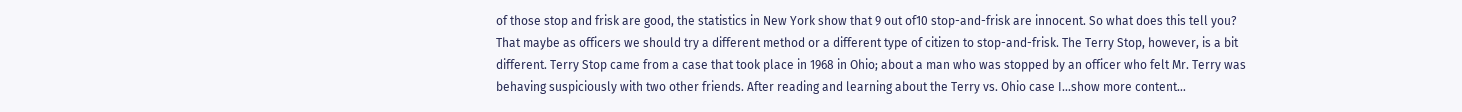of those stop and frisk are good, the statistics in New York show that 9 out of10 stop-and-frisk are innocent. So what does this tell you? That maybe as officers we should try a different method or a different type of citizen to stop-and-frisk. The Terry Stop, however, is a bit different. Terry Stop came from a case that took place in 1968 in Ohio; about a man who was stopped by an officer who felt Mr. Terry was behaving suspiciously with two other friends. After reading and learning about the Terry vs. Ohio case I…show more content…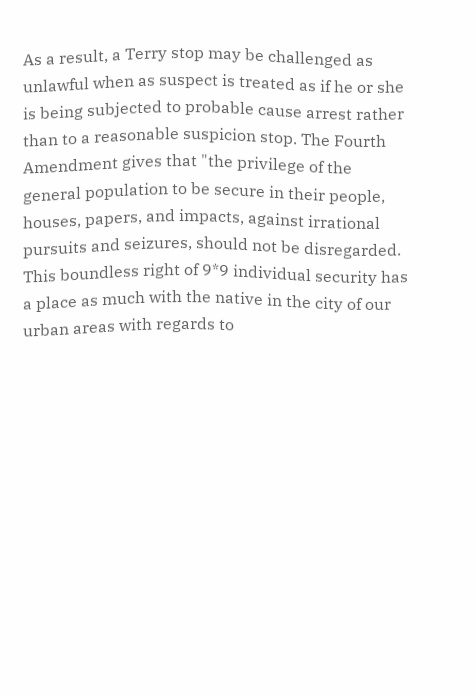As a result, a Terry stop may be challenged as unlawful when as suspect is treated as if he or she is being subjected to probable cause arrest rather than to a reasonable suspicion stop. The Fourth Amendment gives that "the privilege of the general population to be secure in their people, houses, papers, and impacts, against irrational pursuits and seizures, should not be disregarded. This boundless right of 9*9 individual security has a place as much with the native in the city of our urban areas with regards to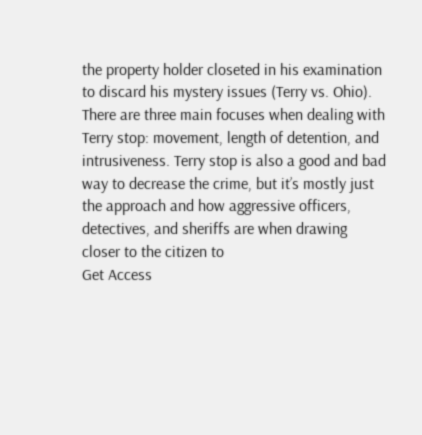the property holder closeted in his examination to discard his mystery issues (Terry vs. Ohio). There are three main focuses when dealing with Terry stop: movement, length of detention, and intrusiveness. Terry stop is also a good and bad way to decrease the crime, but it’s mostly just the approach and how aggressive officers, detectives, and sheriffs are when drawing closer to the citizen to
Get Access